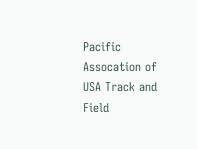Pacific Assocation of USA Track and Field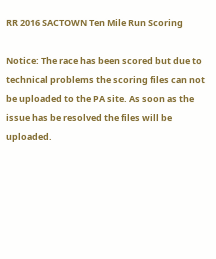RR 2016 SACTOWN Ten Mile Run Scoring

Notice: The race has been scored but due to technical problems the scoring files can not be uploaded to the PA site. As soon as the issue has be resolved the files will be uploaded.